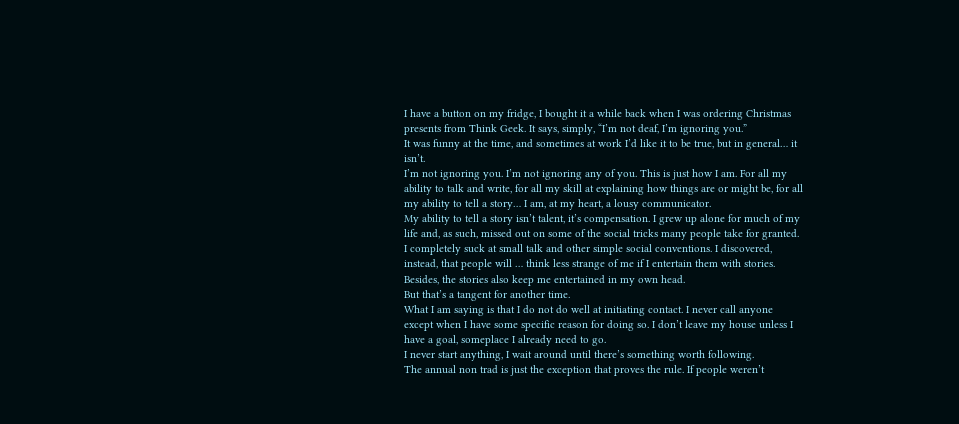I have a button on my fridge, I bought it a while back when I was ordering Christmas presents from Think Geek. It says, simply, “I’m not deaf, I’m ignoring you.”
It was funny at the time, and sometimes at work I’d like it to be true, but in general… it isn’t.
I’m not ignoring you. I’m not ignoring any of you. This is just how I am. For all my ability to talk and write, for all my skill at explaining how things are or might be, for all my ability to tell a story… I am, at my heart, a lousy communicator.
My ability to tell a story isn’t talent, it’s compensation. I grew up alone for much of my life and, as such, missed out on some of the social tricks many people take for granted. I completely suck at small talk and other simple social conventions. I discovered, instead, that people will … think less strange of me if I entertain them with stories. Besides, the stories also keep me entertained in my own head.
But that’s a tangent for another time.
What I am saying is that I do not do well at initiating contact. I never call anyone except when I have some specific reason for doing so. I don’t leave my house unless I have a goal, someplace I already need to go.
I never start anything, I wait around until there’s something worth following.
The annual non trad is just the exception that proves the rule. If people weren’t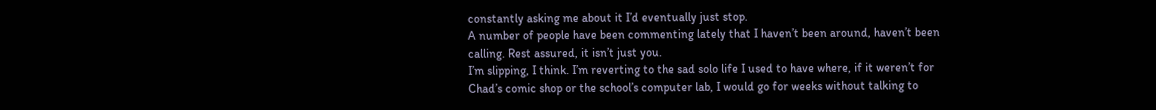constantly asking me about it I’d eventually just stop.
A number of people have been commenting lately that I haven’t been around, haven’t been calling. Rest assured, it isn’t just you.
I’m slipping, I think. I’m reverting to the sad solo life I used to have where, if it weren’t for Chad’s comic shop or the school’s computer lab, I would go for weeks without talking to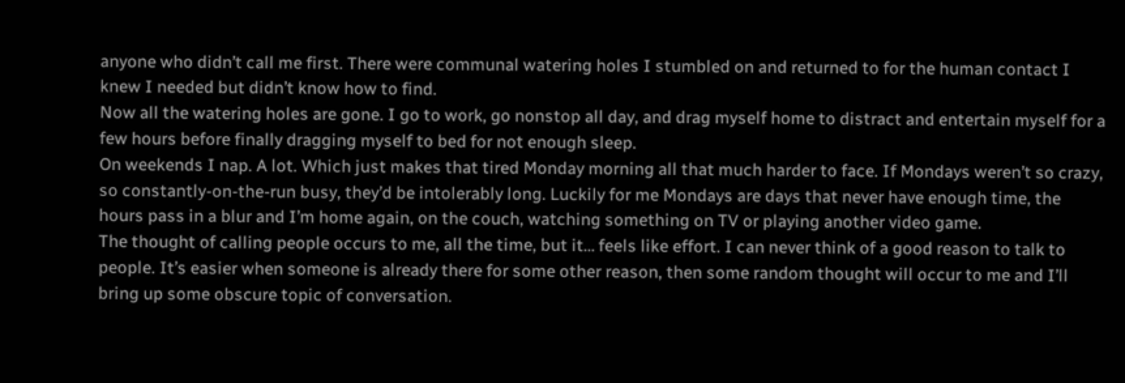anyone who didn’t call me first. There were communal watering holes I stumbled on and returned to for the human contact I knew I needed but didn’t know how to find.
Now all the watering holes are gone. I go to work, go nonstop all day, and drag myself home to distract and entertain myself for a few hours before finally dragging myself to bed for not enough sleep.
On weekends I nap. A lot. Which just makes that tired Monday morning all that much harder to face. If Mondays weren’t so crazy, so constantly-on-the-run busy, they’d be intolerably long. Luckily for me Mondays are days that never have enough time, the hours pass in a blur and I’m home again, on the couch, watching something on TV or playing another video game.
The thought of calling people occurs to me, all the time, but it… feels like effort. I can never think of a good reason to talk to people. It’s easier when someone is already there for some other reason, then some random thought will occur to me and I’ll bring up some obscure topic of conversation.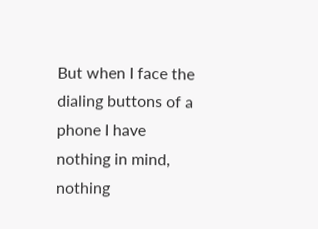But when I face the dialing buttons of a phone I have nothing in mind, nothing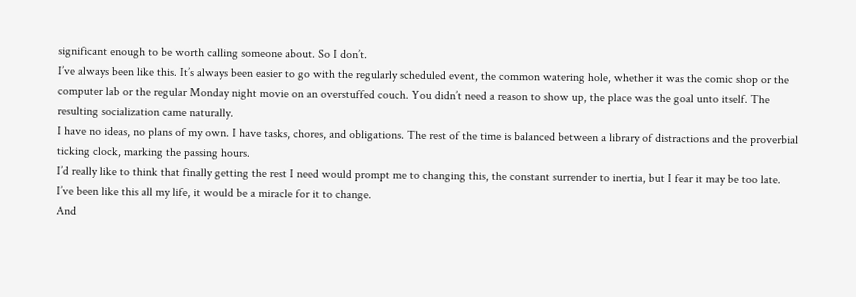significant enough to be worth calling someone about. So I don’t.
I’ve always been like this. It’s always been easier to go with the regularly scheduled event, the common watering hole, whether it was the comic shop or the computer lab or the regular Monday night movie on an overstuffed couch. You didn’t need a reason to show up, the place was the goal unto itself. The resulting socialization came naturally.
I have no ideas, no plans of my own. I have tasks, chores, and obligations. The rest of the time is balanced between a library of distractions and the proverbial ticking clock, marking the passing hours.
I’d really like to think that finally getting the rest I need would prompt me to changing this, the constant surrender to inertia, but I fear it may be too late. I’ve been like this all my life, it would be a miracle for it to change.
And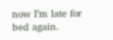now I’m late for bed again.